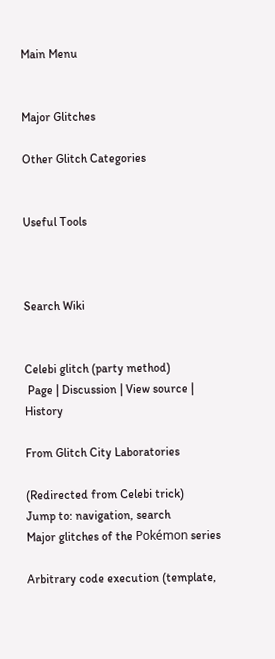Main Menu


Major Glitches

Other Glitch Categories


Useful Tools



Search Wiki


Celebi glitch (party method)
 Page | Discussion | View source | History

From Glitch City Laboratories

(Redirected from Celebi trick)
Jump to: navigation, search
Major glitches of the Pokémon series

Arbitrary code execution (template,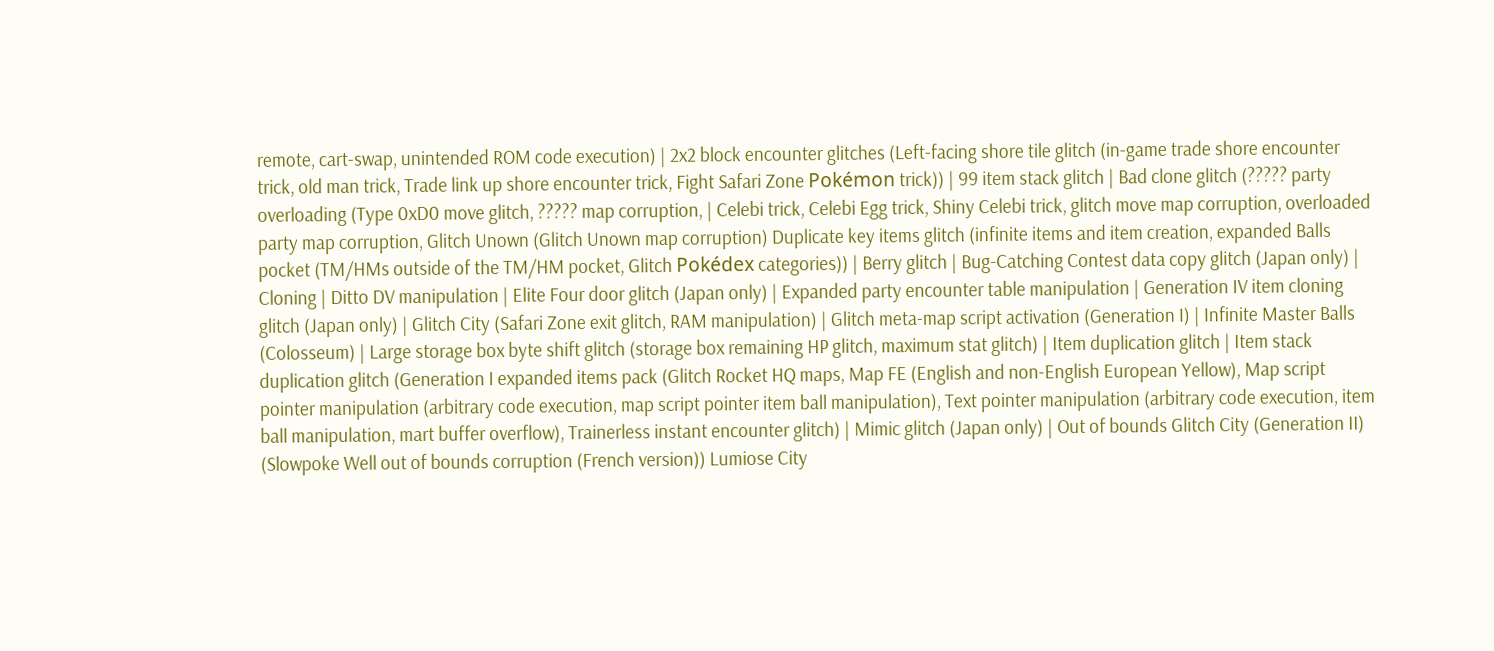remote, cart-swap, unintended ROM code execution) | 2x2 block encounter glitches (Left-facing shore tile glitch (in-game trade shore encounter trick, old man trick, Trade link up shore encounter trick, Fight Safari Zone Pokémon trick)) | 99 item stack glitch | Bad clone glitch (????? party overloading (Type 0xD0 move glitch, ????? map corruption, | Celebi trick, Celebi Egg trick, Shiny Celebi trick, glitch move map corruption, overloaded party map corruption, Glitch Unown (Glitch Unown map corruption) Duplicate key items glitch (infinite items and item creation, expanded Balls pocket (TM/HMs outside of the TM/HM pocket, Glitch Pokédex categories)) | Berry glitch | Bug-Catching Contest data copy glitch (Japan only) | Cloning | Ditto DV manipulation | Elite Four door glitch (Japan only) | Expanded party encounter table manipulation | Generation IV item cloning glitch (Japan only) | Glitch City (Safari Zone exit glitch, RAM manipulation) | Glitch meta-map script activation (Generation I) | Infinite Master Balls (Colosseum) | Large storage box byte shift glitch (storage box remaining HP glitch, maximum stat glitch) | Item duplication glitch | Item stack duplication glitch (Generation I expanded items pack (Glitch Rocket HQ maps, Map FE (English and non-English European Yellow), Map script pointer manipulation (arbitrary code execution, map script pointer item ball manipulation), Text pointer manipulation (arbitrary code execution, item ball manipulation, mart buffer overflow), Trainerless instant encounter glitch) | Mimic glitch (Japan only) | Out of bounds Glitch City (Generation II) (Slowpoke Well out of bounds corruption (French version)) Lumiose City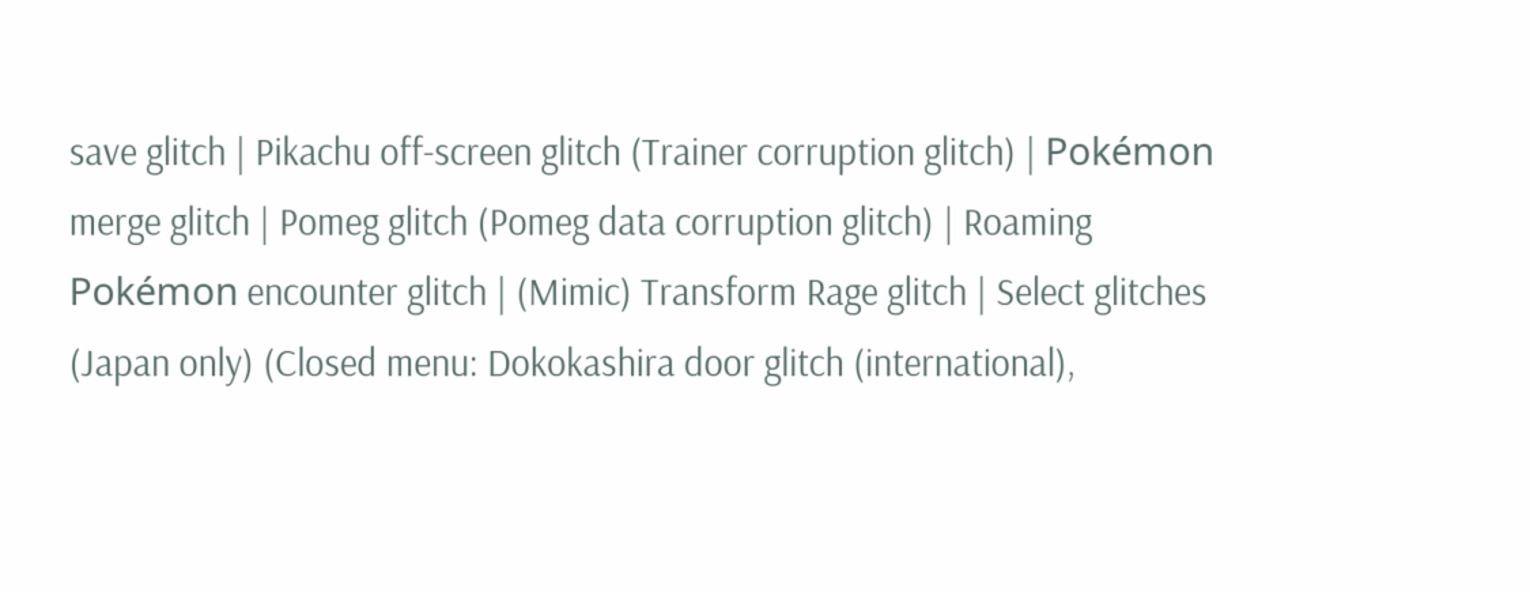save glitch | Pikachu off-screen glitch (Trainer corruption glitch) | Pokémon merge glitch | Pomeg glitch (Pomeg data corruption glitch) | Roaming Pokémon encounter glitch | (Mimic) Transform Rage glitch | Select glitches (Japan only) (Closed menu: Dokokashira door glitch (international),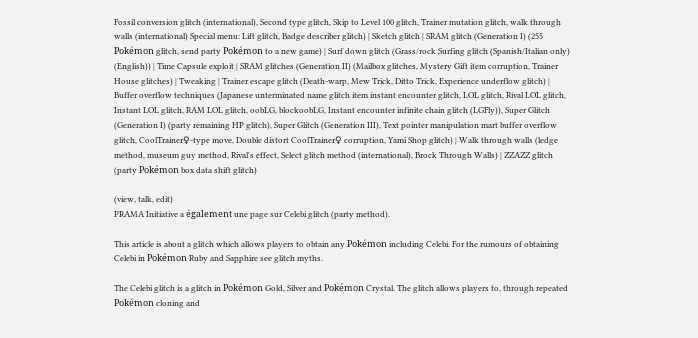Fossil conversion glitch (international), Second type glitch, Skip to Level 100 glitch, Trainer mutation glitch, walk through walls (international) Special menu: Lift glitch, Badge describer glitch) | Sketch glitch | SRAM glitch (Generation I) (255 Pokémon glitch, send party Pokémon to a new game) | Surf down glitch (Grass/rock Surfing glitch (Spanish/Italian only) (English)) | Time Capsule exploit | SRAM glitches (Generation II) (Mailbox glitches, Mystery Gift item corruption, Trainer House glitches) | Tweaking | Trainer escape glitch (Death-warp, Mew Trick, Ditto Trick, Experience underflow glitch) | Buffer overflow techniques (Japanese unterminated name glitch item instant encounter glitch, LOL glitch, Rival LOL glitch, Instant LOL glitch, RAM LOL glitch, oobLG, blockoobLG, Instant encounter infinite chain glitch (LGFly)), Super Glitch (Generation I) (party remaining HP glitch), Super Glitch (Generation III), Text pointer manipulation mart buffer overflow glitch, CoolTrainer♀-type move, Double distort CoolTrainer♀ corruption, Yami Shop glitch) | Walk through walls (ledge method, museum guy method, Rival's effect, Select glitch method (international), Brock Through Walls) | ZZAZZ glitch (party Pokémon box data shift glitch)

(view, talk, edit)
PRAMA Initiative a également une page sur Celebi glitch (party method).

This article is about a glitch which allows players to obtain any Pokémon including Celebi. For the rumours of obtaining Celebi in Pokémon Ruby and Sapphire see glitch myths.

The Celebi glitch is a glitch in Pokémon Gold, Silver and Pokémon Crystal. The glitch allows players to, through repeated Pokémon cloning and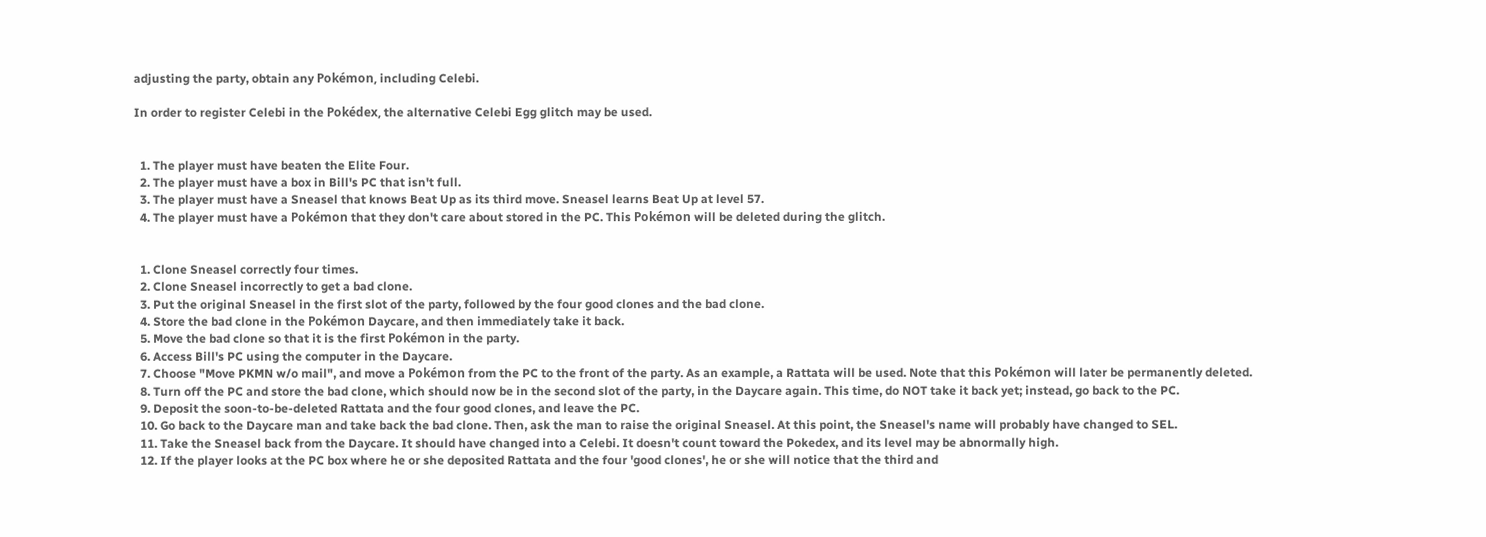adjusting the party, obtain any Pokémon, including Celebi.

In order to register Celebi in the Pokédex, the alternative Celebi Egg glitch may be used.


  1. The player must have beaten the Elite Four.
  2. The player must have a box in Bill's PC that isn't full.
  3. The player must have a Sneasel that knows Beat Up as its third move. Sneasel learns Beat Up at level 57.
  4. The player must have a Pokémon that they don't care about stored in the PC. This Pokémon will be deleted during the glitch.


  1. Clone Sneasel correctly four times.
  2. Clone Sneasel incorrectly to get a bad clone.
  3. Put the original Sneasel in the first slot of the party, followed by the four good clones and the bad clone.
  4. Store the bad clone in the Pokémon Daycare, and then immediately take it back.
  5. Move the bad clone so that it is the first Pokémon in the party.
  6. Access Bill's PC using the computer in the Daycare.
  7. Choose "Move PKMN w/o mail", and move a Pokémon from the PC to the front of the party. As an example, a Rattata will be used. Note that this Pokémon will later be permanently deleted.
  8. Turn off the PC and store the bad clone, which should now be in the second slot of the party, in the Daycare again. This time, do NOT take it back yet; instead, go back to the PC.
  9. Deposit the soon-to-be-deleted Rattata and the four good clones, and leave the PC.
  10. Go back to the Daycare man and take back the bad clone. Then, ask the man to raise the original Sneasel. At this point, the Sneasel's name will probably have changed to SEL.
  11. Take the Sneasel back from the Daycare. It should have changed into a Celebi. It doesn't count toward the Pokedex, and its level may be abnormally high.
  12. If the player looks at the PC box where he or she deposited Rattata and the four 'good clones', he or she will notice that the third and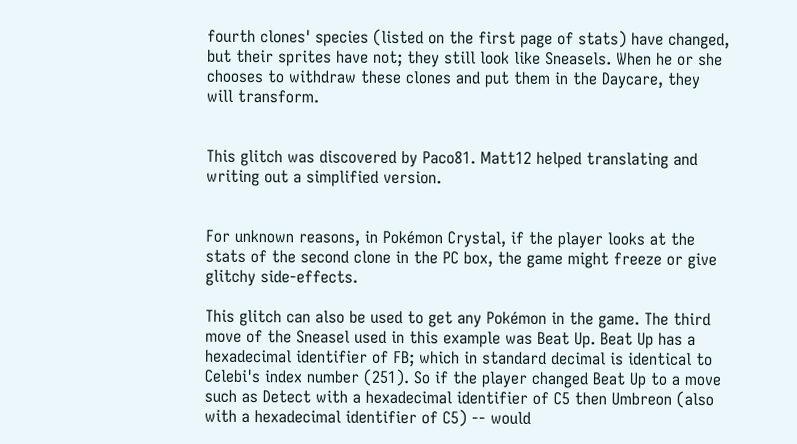fourth clones' species (listed on the first page of stats) have changed, but their sprites have not; they still look like Sneasels. When he or she chooses to withdraw these clones and put them in the Daycare, they will transform.


This glitch was discovered by Paco81. Matt12 helped translating and writing out a simplified version.


For unknown reasons, in Pokémon Crystal, if the player looks at the stats of the second clone in the PC box, the game might freeze or give glitchy side-effects.

This glitch can also be used to get any Pokémon in the game. The third move of the Sneasel used in this example was Beat Up. Beat Up has a hexadecimal identifier of FB; which in standard decimal is identical to Celebi's index number (251). So if the player changed Beat Up to a move such as Detect with a hexadecimal identifier of C5 then Umbreon (also with a hexadecimal identifier of C5) -- would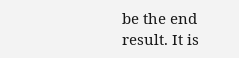be the end result. It is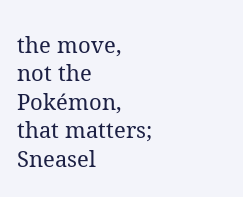the move, not the Pokémon, that matters; Sneasel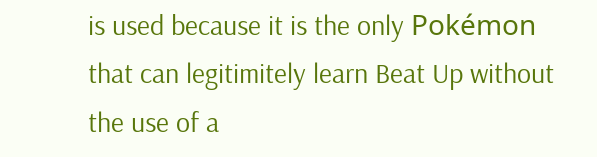is used because it is the only Pokémon that can legitimitely learn Beat Up without the use of a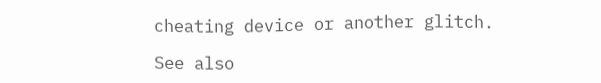cheating device or another glitch.

See also